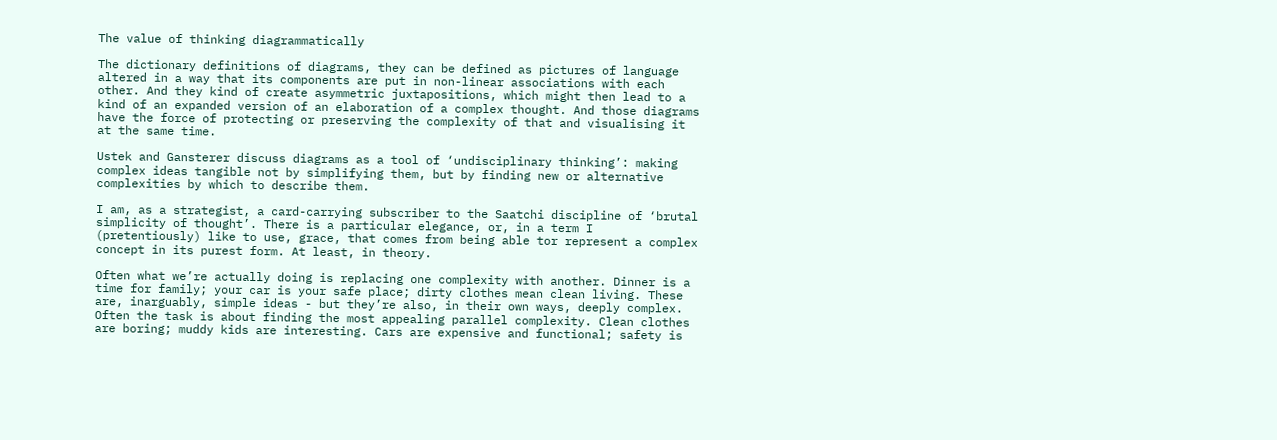The value of thinking diagrammatically

The dictionary definitions of diagrams, they can be defined as pictures of language altered in a way that its components are put in non-linear associations with each other. And they kind of create asymmetric juxtapositions, which might then lead to a kind of an expanded version of an elaboration of a complex thought. And those diagrams have the force of protecting or preserving the complexity of that and visualising it at the same time.

Ustek and Gansterer discuss diagrams as a tool of ‘undisciplinary thinking’: making complex ideas tangible not by simplifying them, but by finding new or alternative complexities by which to describe them.

I am, as a strategist, a card-carrying subscriber to the Saatchi discipline of ‘brutal simplicity of thought’. There is a particular elegance, or, in a term I (pretentiously) like to use, grace, that comes from being able tor represent a complex concept in its purest form. At least, in theory.

Often what we’re actually doing is replacing one complexity with another. Dinner is a time for family; your car is your safe place; dirty clothes mean clean living. These are, inarguably, simple ideas - but they’re also, in their own ways, deeply complex. Often the task is about finding the most appealing parallel complexity. Clean clothes are boring; muddy kids are interesting. Cars are expensive and functional; safety is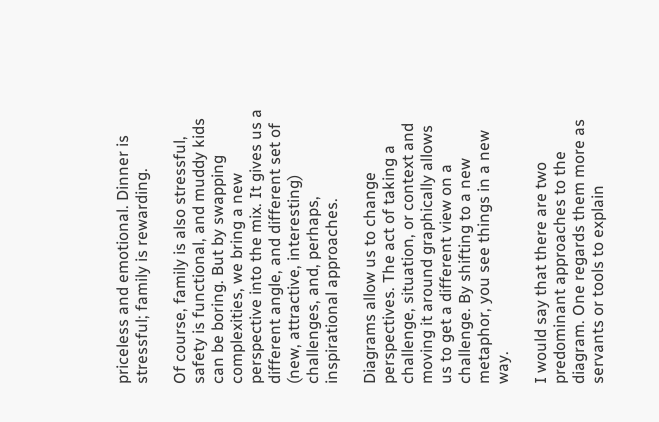priceless and emotional. Dinner is stressful; family is rewarding.

Of course, family is also stressful, safety is functional, and muddy kids can be boring. But by swapping complexities, we bring a new perspective into the mix. It gives us a different angle, and different set of (new, attractive, interesting) challenges, and, perhaps, inspirational approaches.

Diagrams allow us to change perspectives. The act of taking a challenge, situation, or context and moving it around graphically allows us to get a different view on a challenge. By shifting to a new metaphor, you see things in a new way.

I would say that there are two predominant approaches to the diagram. One regards them more as servants or tools to explain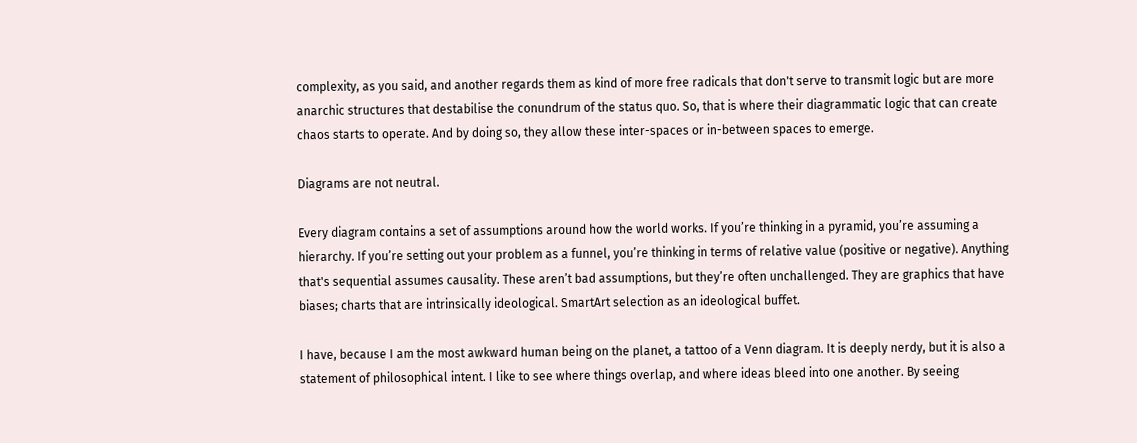complexity, as you said, and another regards them as kind of more free radicals that don't serve to transmit logic but are more anarchic structures that destabilise the conundrum of the status quo. So, that is where their diagrammatic logic that can create chaos starts to operate. And by doing so, they allow these inter-spaces or in-between spaces to emerge.

Diagrams are not neutral.

Every diagram contains a set of assumptions around how the world works. If you’re thinking in a pyramid, you’re assuming a hierarchy. If you’re setting out your problem as a funnel, you’re thinking in terms of relative value (positive or negative). Anything that's sequential assumes causality. These aren’t bad assumptions, but they’re often unchallenged. They are graphics that have biases; charts that are intrinsically ideological. SmartArt selection as an ideological buffet.

I have, because I am the most awkward human being on the planet, a tattoo of a Venn diagram. It is deeply nerdy, but it is also a statement of philosophical intent. I like to see where things overlap, and where ideas bleed into one another. By seeing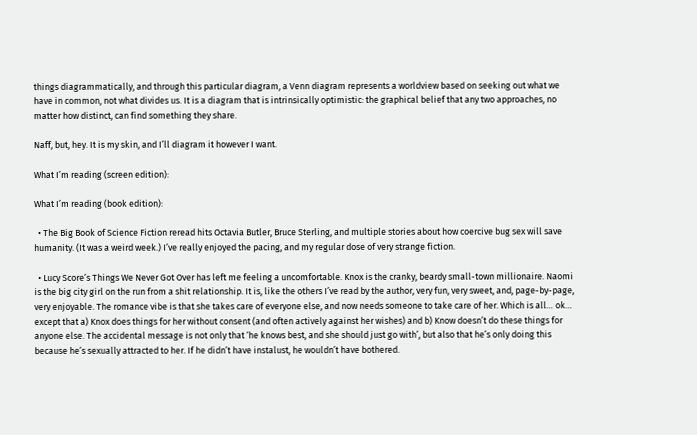things diagrammatically, and through this particular diagram, a Venn diagram represents a worldview based on seeking out what we have in common, not what divides us. It is a diagram that is intrinsically optimistic: the graphical belief that any two approaches, no matter how distinct, can find something they share.

Naff, but, hey. It is my skin, and I’ll diagram it however I want.

What I’m reading (screen edition):

What I’m reading (book edition):

  • The Big Book of Science Fiction reread hits Octavia Butler, Bruce Sterling, and multiple stories about how coercive bug sex will save humanity. (It was a weird week.) I’ve really enjoyed the pacing, and my regular dose of very strange fiction.

  • Lucy Score’s Things We Never Got Over has left me feeling a uncomfortable. Knox is the cranky, beardy small-town millionaire. Naomi is the big city girl on the run from a shit relationship. It is, like the others I’ve read by the author, very fun, very sweet, and, page-by-page, very enjoyable. The romance vibe is that she takes care of everyone else, and now needs someone to take care of her. Which is all… ok… except that a) Knox does things for her without consent (and often actively against her wishes) and b) Know doesn’t do these things for anyone else. The accidental message is not only that ‘he knows best, and she should just go with’, but also that he’s only doing this because he’s sexually attracted to her. If he didn’t have instalust, he wouldn’t have bothered.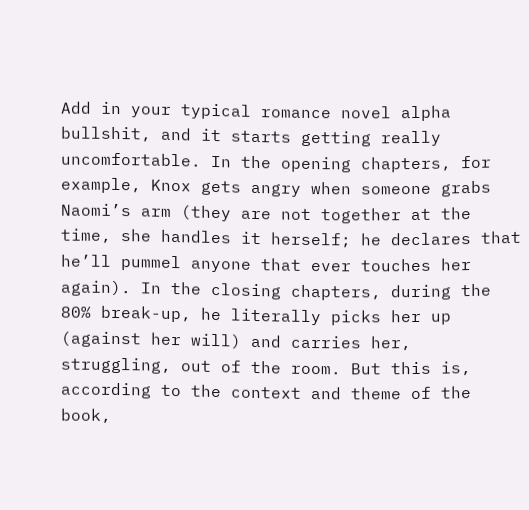Add in your typical romance novel alpha bullshit, and it starts getting really uncomfortable. In the opening chapters, for example, Knox gets angry when someone grabs Naomi’s arm (they are not together at the time, she handles it herself; he declares that he’ll pummel anyone that ever touches her again). In the closing chapters, during the 80% break-up, he literally picks her up (against her will) and carries her, struggling, out of the room. But this is, according to the context and theme of the book,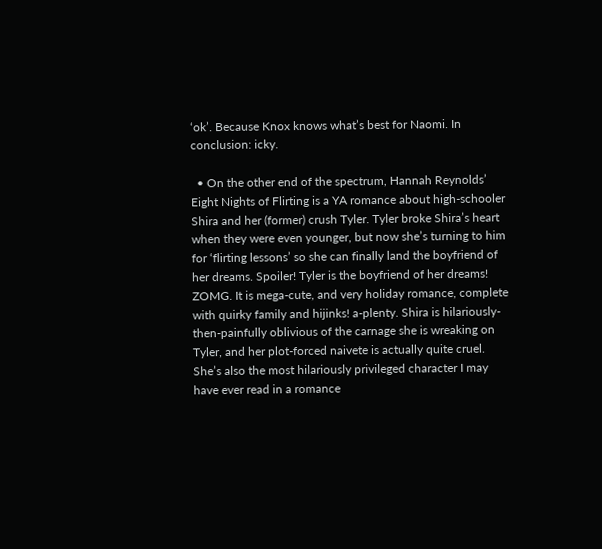‘ok’. Because Knox knows what’s best for Naomi. In conclusion: icky.

  • On the other end of the spectrum, Hannah Reynolds’ Eight Nights of Flirting is a YA romance about high-schooler Shira and her (former) crush Tyler. Tyler broke Shira’s heart when they were even younger, but now she’s turning to him for ‘flirting lessons’ so she can finally land the boyfriend of her dreams. Spoiler! Tyler is the boyfriend of her dreams! ZOMG. It is mega-cute, and very holiday romance, complete with quirky family and hijinks! a-plenty. Shira is hilariously-then-painfully oblivious of the carnage she is wreaking on Tyler, and her plot-forced naivete is actually quite cruel. She’s also the most hilariously privileged character I may have ever read in a romance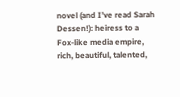novel (and I’ve read Sarah Dessen!): heiress to a Fox-like media empire, rich, beautiful, talented,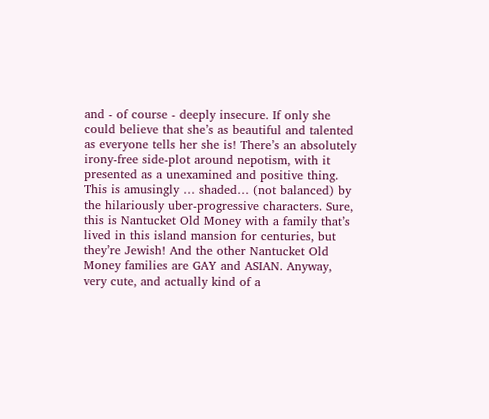and - of course - deeply insecure. If only she could believe that she’s as beautiful and talented as everyone tells her she is! There’s an absolutely irony-free side-plot around nepotism, with it presented as a unexamined and positive thing. This is amusingly … shaded… (not balanced) by the hilariously uber-progressive characters. Sure, this is Nantucket Old Money with a family that’s lived in this island mansion for centuries, but they’re Jewish! And the other Nantucket Old Money families are GAY and ASIAN. Anyway, very cute, and actually kind of a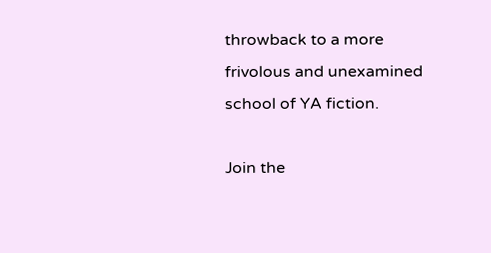throwback to a more frivolous and unexamined school of YA fiction.

Join the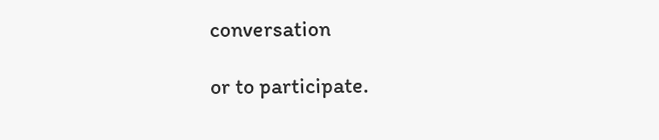conversation

or to participate.